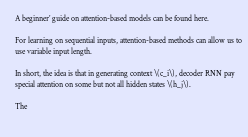A beginner’ guide on attention-based models can be found here.

For learning on sequential inputs, attention-based methods can allow us to use variable input length.

In short, the idea is that in generating context \(c_i\), decoder RNN pay special attention on some but not all hidden states \(h_j\).

The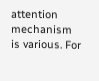attention mechanism is various. For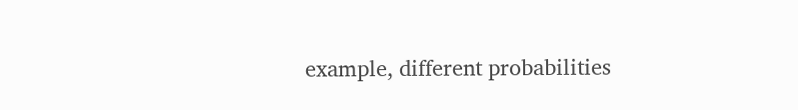example, different probabilities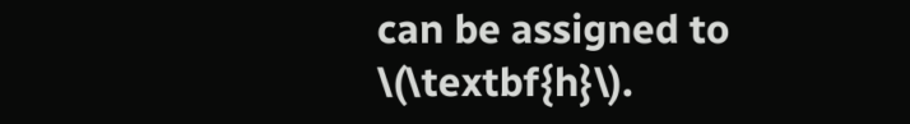can be assigned to \(\textbf{h}\).